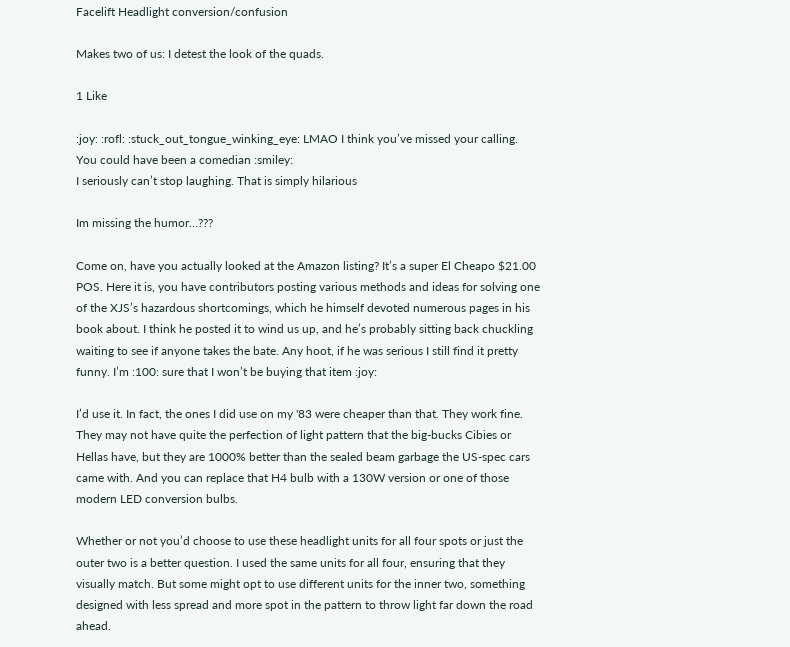Facelift Headlight conversion/confusion

Makes two of us: I detest the look of the quads.

1 Like

:joy: :rofl: :stuck_out_tongue_winking_eye: LMAO I think you’ve missed your calling. You could have been a comedian :smiley:
I seriously can’t stop laughing. That is simply hilarious

Im missing the humor…???

Come on, have you actually looked at the Amazon listing? It’s a super El Cheapo $21.00 POS. Here it is, you have contributors posting various methods and ideas for solving one of the XJS’s hazardous shortcomings, which he himself devoted numerous pages in his book about. I think he posted it to wind us up, and he’s probably sitting back chuckling waiting to see if anyone takes the bate. Any hoot, if he was serious I still find it pretty funny. I’m :100: sure that I won’t be buying that item :joy:

I’d use it. In fact, the ones I did use on my '83 were cheaper than that. They work fine. They may not have quite the perfection of light pattern that the big-bucks Cibies or Hellas have, but they are 1000% better than the sealed beam garbage the US-spec cars came with. And you can replace that H4 bulb with a 130W version or one of those modern LED conversion bulbs.

Whether or not you’d choose to use these headlight units for all four spots or just the outer two is a better question. I used the same units for all four, ensuring that they visually match. But some might opt to use different units for the inner two, something designed with less spread and more spot in the pattern to throw light far down the road ahead.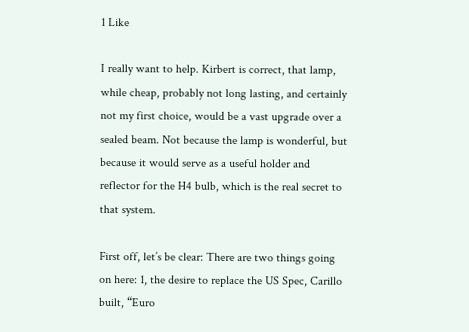1 Like

I really want to help. Kirbert is correct, that lamp, while cheap, probably not long lasting, and certainly not my first choice, would be a vast upgrade over a sealed beam. Not because the lamp is wonderful, but because it would serve as a useful holder and reflector for the H4 bulb, which is the real secret to that system.

First off, let’s be clear: There are two things going on here: 1, the desire to replace the US Spec, Carillo built, “Euro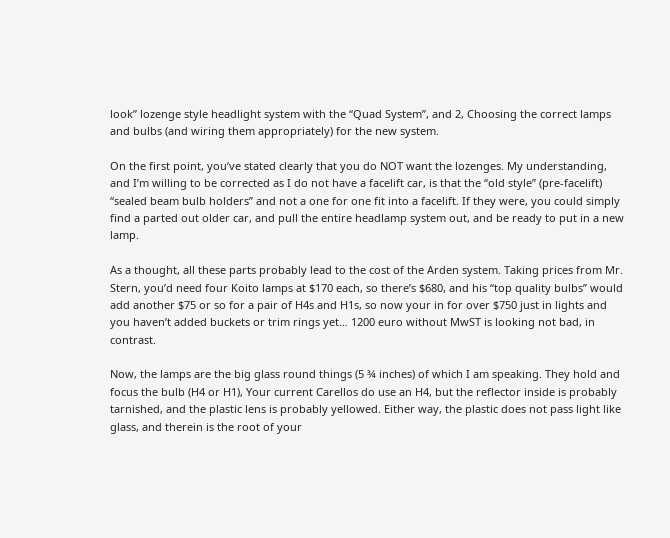look” lozenge style headlight system with the “Quad System”, and 2, Choosing the correct lamps and bulbs (and wiring them appropriately) for the new system.

On the first point, you’ve stated clearly that you do NOT want the lozenges. My understanding, and I’m willing to be corrected as I do not have a facelift car, is that the “old style” (pre-facelift) “sealed beam bulb holders” and not a one for one fit into a facelift. If they were, you could simply find a parted out older car, and pull the entire headlamp system out, and be ready to put in a new lamp.

As a thought, all these parts probably lead to the cost of the Arden system. Taking prices from Mr. Stern, you’d need four Koito lamps at $170 each, so there’s $680, and his “top quality bulbs” would add another $75 or so for a pair of H4s and H1s, so now your in for over $750 just in lights and you haven’t added buckets or trim rings yet… 1200 euro without MwST is looking not bad, in contrast.

Now, the lamps are the big glass round things (5 ¾ inches) of which I am speaking. They hold and focus the bulb (H4 or H1), Your current Carellos do use an H4, but the reflector inside is probably tarnished, and the plastic lens is probably yellowed. Either way, the plastic does not pass light like glass, and therein is the root of your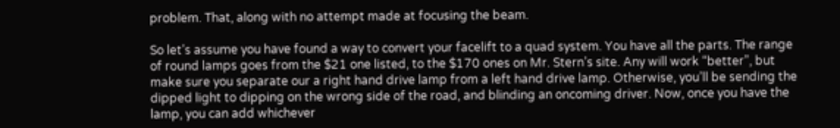problem. That, along with no attempt made at focusing the beam.

So let’s assume you have found a way to convert your facelift to a quad system. You have all the parts. The range of round lamps goes from the $21 one listed, to the $170 ones on Mr. Stern’s site. Any will work “better”, but make sure you separate our a right hand drive lamp from a left hand drive lamp. Otherwise, you’ll be sending the dipped light to dipping on the wrong side of the road, and blinding an oncoming driver. Now, once you have the lamp, you can add whichever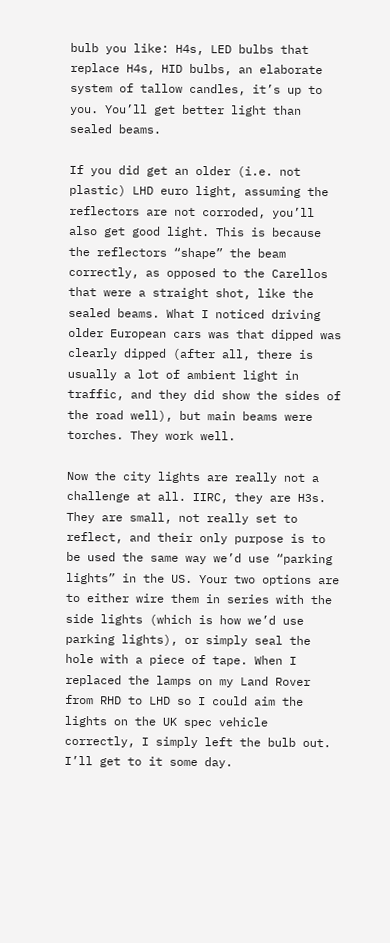bulb you like: H4s, LED bulbs that replace H4s, HID bulbs, an elaborate system of tallow candles, it’s up to you. You’ll get better light than sealed beams.

If you did get an older (i.e. not plastic) LHD euro light, assuming the reflectors are not corroded, you’ll also get good light. This is because the reflectors “shape” the beam correctly, as opposed to the Carellos that were a straight shot, like the sealed beams. What I noticed driving older European cars was that dipped was clearly dipped (after all, there is usually a lot of ambient light in traffic, and they did show the sides of the road well), but main beams were torches. They work well.

Now the city lights are really not a challenge at all. IIRC, they are H3s. They are small, not really set to reflect, and their only purpose is to be used the same way we’d use “parking lights” in the US. Your two options are to either wire them in series with the side lights (which is how we’d use parking lights), or simply seal the hole with a piece of tape. When I replaced the lamps on my Land Rover from RHD to LHD so I could aim the lights on the UK spec vehicle correctly, I simply left the bulb out. I’ll get to it some day.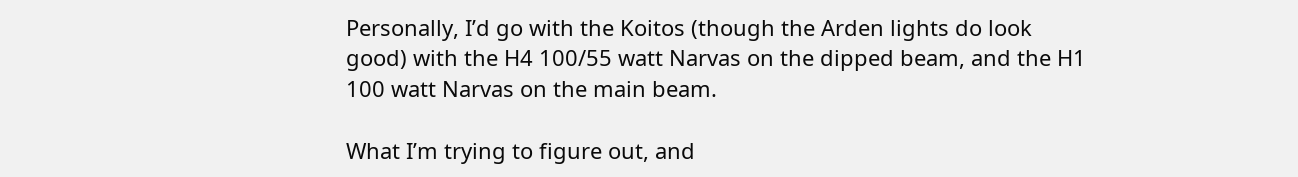Personally, I’d go with the Koitos (though the Arden lights do look good) with the H4 100/55 watt Narvas on the dipped beam, and the H1 100 watt Narvas on the main beam.

What I’m trying to figure out, and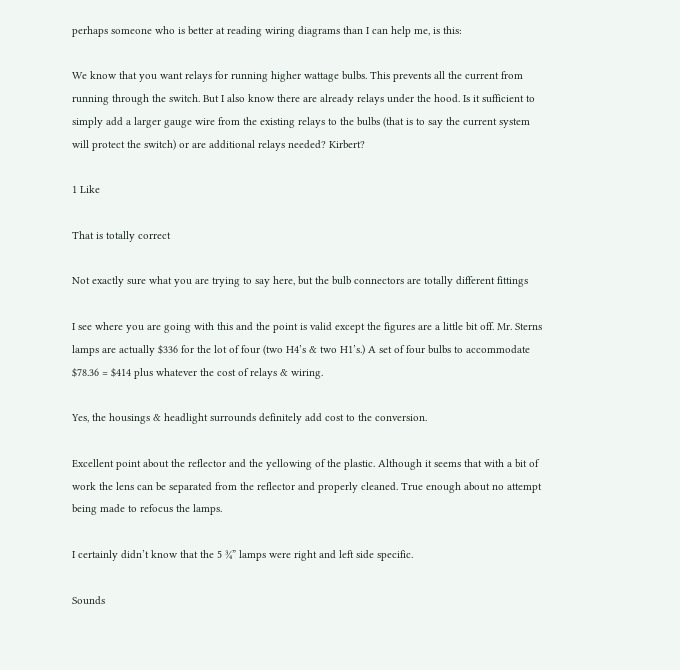perhaps someone who is better at reading wiring diagrams than I can help me, is this:

We know that you want relays for running higher wattage bulbs. This prevents all the current from running through the switch. But I also know there are already relays under the hood. Is it sufficient to simply add a larger gauge wire from the existing relays to the bulbs (that is to say the current system will protect the switch) or are additional relays needed? Kirbert?

1 Like

That is totally correct

Not exactly sure what you are trying to say here, but the bulb connectors are totally different fittings

I see where you are going with this and the point is valid except the figures are a little bit off. Mr. Sterns lamps are actually $336 for the lot of four (two H4’s & two H1’s.) A set of four bulbs to accommodate $78.36 = $414 plus whatever the cost of relays & wiring.

Yes, the housings & headlight surrounds definitely add cost to the conversion.

Excellent point about the reflector and the yellowing of the plastic. Although it seems that with a bit of work the lens can be separated from the reflector and properly cleaned. True enough about no attempt being made to refocus the lamps.

I certainly didn’t know that the 5 ¾” lamps were right and left side specific.

Sounds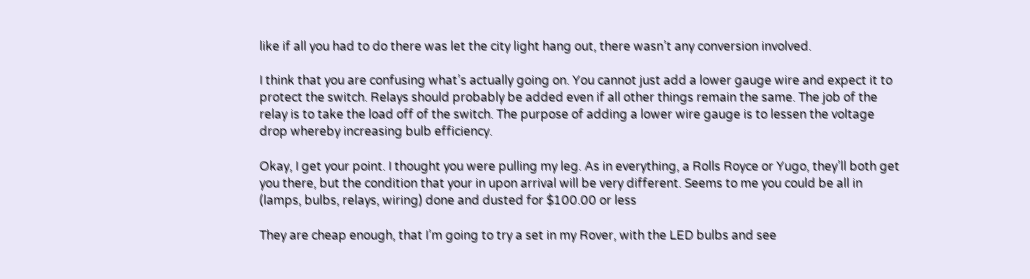like if all you had to do there was let the city light hang out, there wasn’t any conversion involved.

I think that you are confusing what’s actually going on. You cannot just add a lower gauge wire and expect it to protect the switch. Relays should probably be added even if all other things remain the same. The job of the relay is to take the load off of the switch. The purpose of adding a lower wire gauge is to lessen the voltage drop whereby increasing bulb efficiency.

Okay, I get your point. I thought you were pulling my leg. As in everything, a Rolls Royce or Yugo, they’ll both get you there, but the condition that your in upon arrival will be very different. Seems to me you could be all in (lamps, bulbs, relays, wiring) done and dusted for $100.00 or less

They are cheap enough, that I’m going to try a set in my Rover, with the LED bulbs and see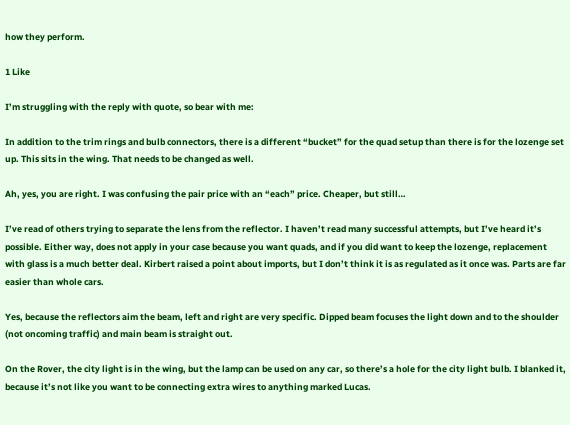how they perform.

1 Like

I’m struggling with the reply with quote, so bear with me:

In addition to the trim rings and bulb connectors, there is a different “bucket” for the quad setup than there is for the lozenge set up. This sits in the wing. That needs to be changed as well.

Ah, yes, you are right. I was confusing the pair price with an “each” price. Cheaper, but still…

I’ve read of others trying to separate the lens from the reflector. I haven’t read many successful attempts, but I’ve heard it’s possible. Either way, does not apply in your case because you want quads, and if you did want to keep the lozenge, replacement with glass is a much better deal. Kirbert raised a point about imports, but I don’t think it is as regulated as it once was. Parts are far easier than whole cars.

Yes, because the reflectors aim the beam, left and right are very specific. Dipped beam focuses the light down and to the shoulder (not oncoming traffic) and main beam is straight out.

On the Rover, the city light is in the wing, but the lamp can be used on any car, so there’s a hole for the city light bulb. I blanked it, because it’s not like you want to be connecting extra wires to anything marked Lucas.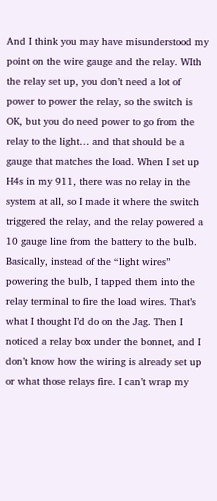And I think you may have misunderstood my point on the wire gauge and the relay. WIth the relay set up, you don’t need a lot of power to power the relay, so the switch is OK, but you do need power to go from the relay to the light… and that should be a gauge that matches the load. When I set up H4s in my 911, there was no relay in the system at all, so I made it where the switch triggered the relay, and the relay powered a 10 gauge line from the battery to the bulb. Basically, instead of the “light wires” powering the bulb, I tapped them into the relay terminal to fire the load wires. That’s what I thought I’d do on the Jag. Then I noticed a relay box under the bonnet, and I don’t know how the wiring is already set up or what those relays fire. I can’t wrap my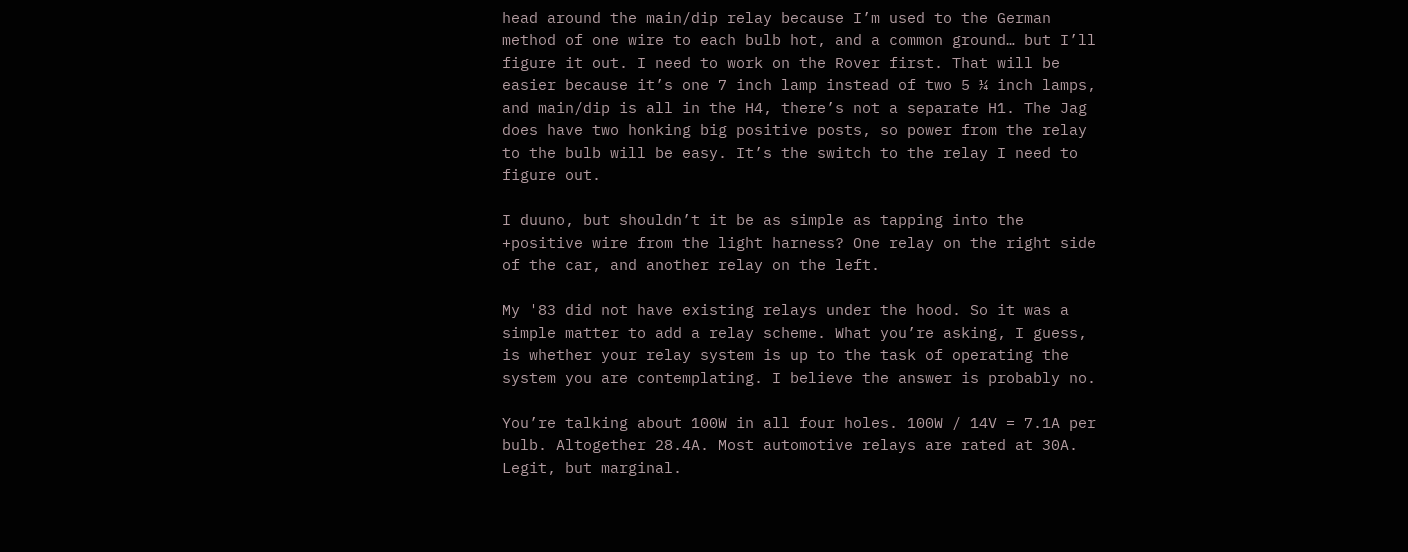head around the main/dip relay because I’m used to the German method of one wire to each bulb hot, and a common ground… but I’ll figure it out. I need to work on the Rover first. That will be easier because it’s one 7 inch lamp instead of two 5 ¼ inch lamps, and main/dip is all in the H4, there’s not a separate H1. The Jag does have two honking big positive posts, so power from the relay to the bulb will be easy. It’s the switch to the relay I need to figure out.

I duuno, but shouldn’t it be as simple as tapping into the +positive wire from the light harness? One relay on the right side of the car, and another relay on the left.

My '83 did not have existing relays under the hood. So it was a simple matter to add a relay scheme. What you’re asking, I guess, is whether your relay system is up to the task of operating the system you are contemplating. I believe the answer is probably no.

You’re talking about 100W in all four holes. 100W / 14V = 7.1A per bulb. Altogether 28.4A. Most automotive relays are rated at 30A. Legit, but marginal.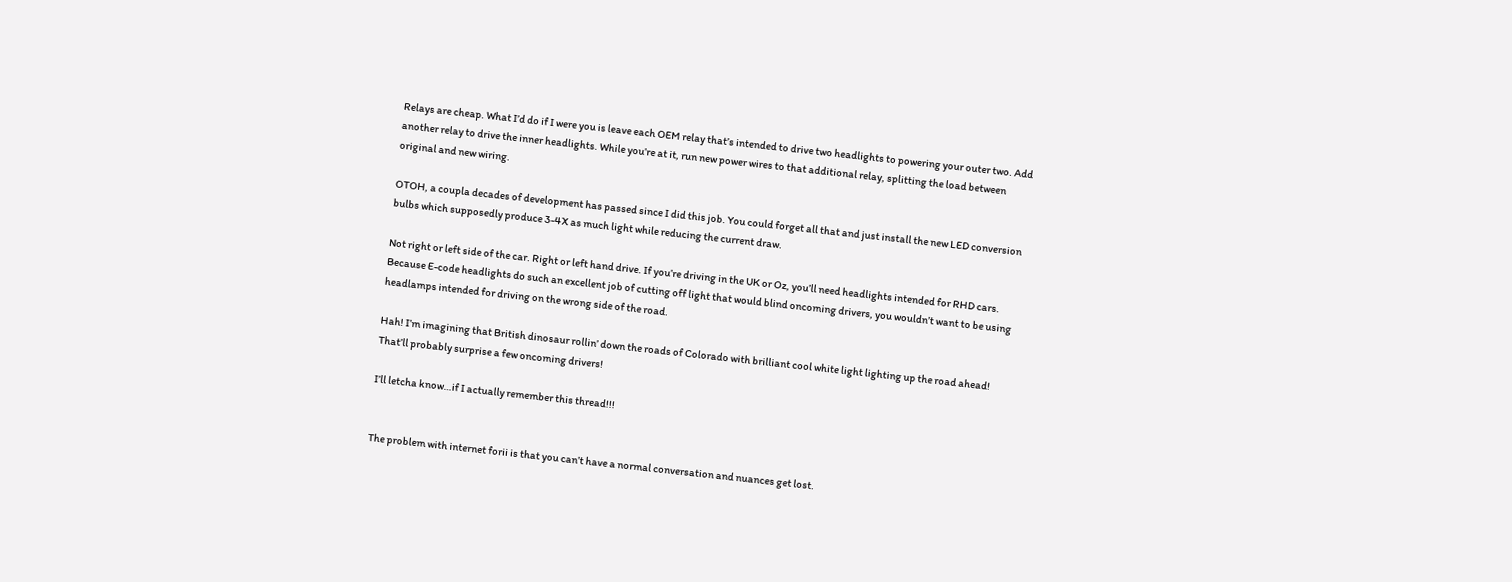Relays are cheap. What I’d do if I were you is leave each OEM relay that’s intended to drive two headlights to powering your outer two. Add another relay to drive the inner headlights. While you’re at it, run new power wires to that additional relay, splitting the load between original and new wiring.

OTOH, a coupla decades of development has passed since I did this job. You could forget all that and just install the new LED conversion bulbs which supposedly produce 3-4X as much light while reducing the current draw.

Not right or left side of the car. Right or left hand drive. If you’re driving in the UK or Oz, you’ll need headlights intended for RHD cars. Because E-code headlights do such an excellent job of cutting off light that would blind oncoming drivers, you wouldn’t want to be using headlamps intended for driving on the wrong side of the road.

Hah! I’m imagining that British dinosaur rollin’ down the roads of Colorado with brilliant cool white light lighting up the road ahead! That’ll probably surprise a few oncoming drivers!

I’ll letcha know…if I actually remember this thread!!!


The problem with internet forii is that you can’t have a normal conversation and nuances get lost.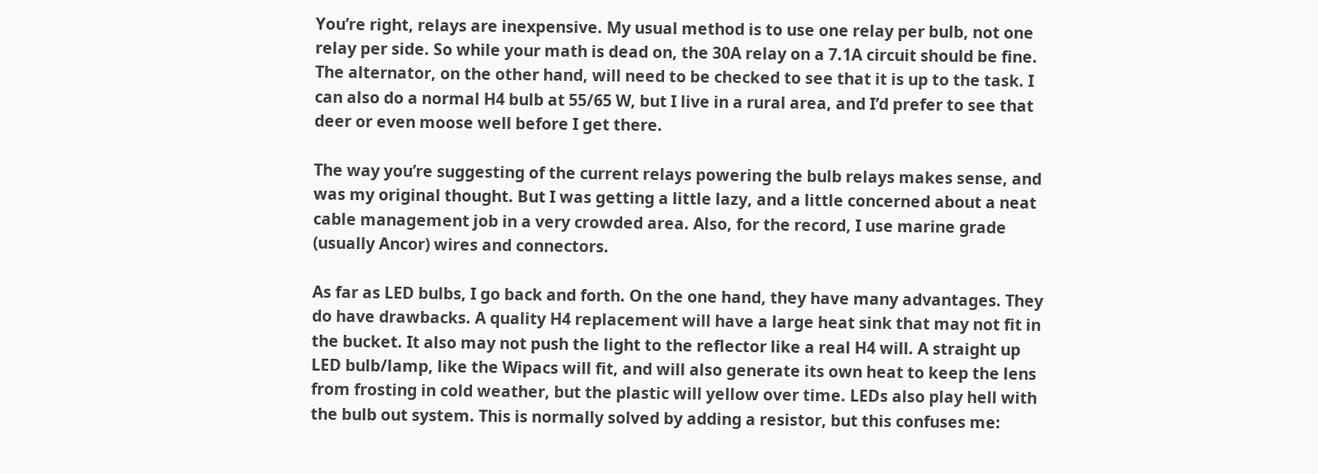You’re right, relays are inexpensive. My usual method is to use one relay per bulb, not one relay per side. So while your math is dead on, the 30A relay on a 7.1A circuit should be fine. The alternator, on the other hand, will need to be checked to see that it is up to the task. I can also do a normal H4 bulb at 55/65 W, but I live in a rural area, and I’d prefer to see that deer or even moose well before I get there.

The way you’re suggesting of the current relays powering the bulb relays makes sense, and was my original thought. But I was getting a little lazy, and a little concerned about a neat cable management job in a very crowded area. Also, for the record, I use marine grade (usually Ancor) wires and connectors.

As far as LED bulbs, I go back and forth. On the one hand, they have many advantages. They do have drawbacks. A quality H4 replacement will have a large heat sink that may not fit in the bucket. It also may not push the light to the reflector like a real H4 will. A straight up LED bulb/lamp, like the Wipacs will fit, and will also generate its own heat to keep the lens from frosting in cold weather, but the plastic will yellow over time. LEDs also play hell with the bulb out system. This is normally solved by adding a resistor, but this confuses me: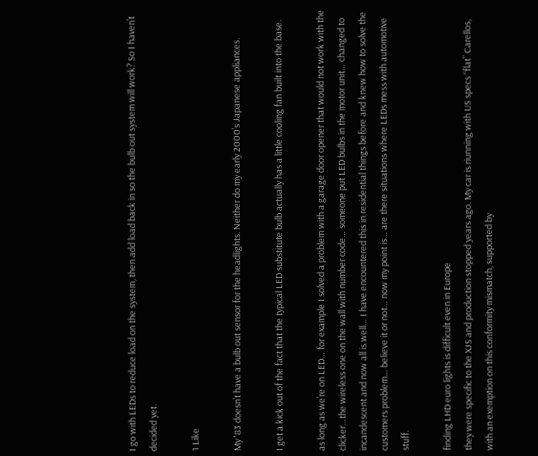I go with LEDs to reduce load on the system, then add load back in so the bulb out system will work? So I haven’t decided yet.

1 Like

My '83 doesn’t have a bulb out sensor for the headlights. Neither do my early 2000’s Japanese appliances.

I get a kick out of the fact that the typical LED substitute bulb actually has a little cooling fan built into the base.

as long as we’re on LED… for example I solved a problem with a garage door opener that would not work with the clicker…the wireless one on the wall with number code… someone put LED bulbs in the motor unit… changed to incandescent and now all is well… I have encountered this in residential things before and knew how to solve the customers problem… believe it or not… now my point is… are there situations where LEDs mess with automotive stuff.

finding LHD euro lights is difficult even in Europe
they were specific to the XJS and production stopped years ago. My car is riunning with US specs “flat” Carellos, with an exemption on this conformity mismatch, supported by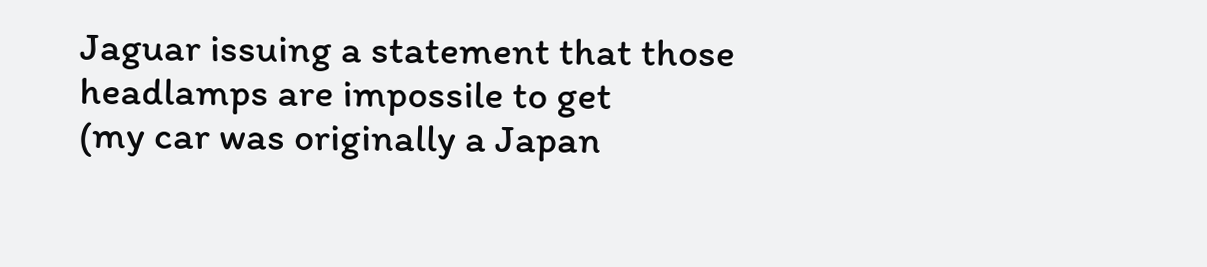Jaguar issuing a statement that those headlamps are impossile to get
(my car was originally a Japan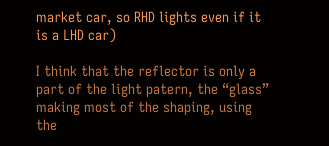market car, so RHD lights even if it is a LHD car)

I think that the reflector is only a part of the light patern, the “glass” making most of the shaping, using the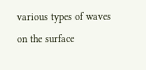various types of waves on the surface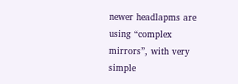newer headlapms are using “complex mirrors”, with very simple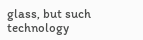glass, but such technology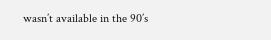wasn’t available in the 90’s